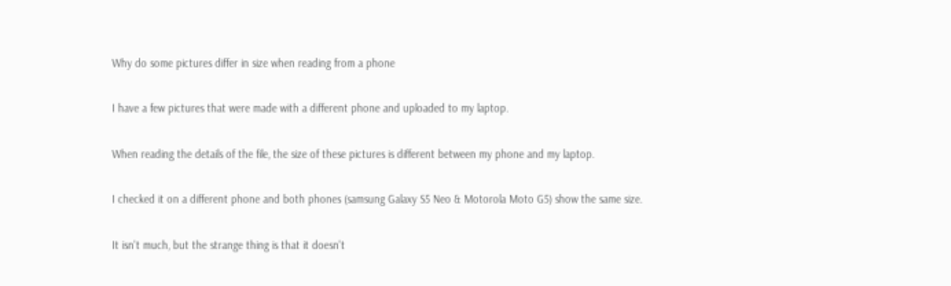Why do some pictures differ in size when reading from a phone

I have a few pictures that were made with a different phone and uploaded to my laptop.

When reading the details of the file, the size of these pictures is different between my phone and my laptop.

I checked it on a different phone and both phones (samsung Galaxy S5 Neo & Motorola Moto G5) show the same size.

It isn't much, but the strange thing is that it doesn't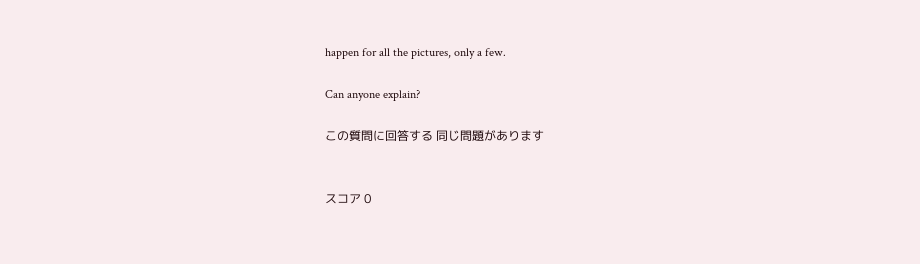happen for all the pictures, only a few.

Can anyone explain?

この質問に回答する 同じ問題があります


スコア 0